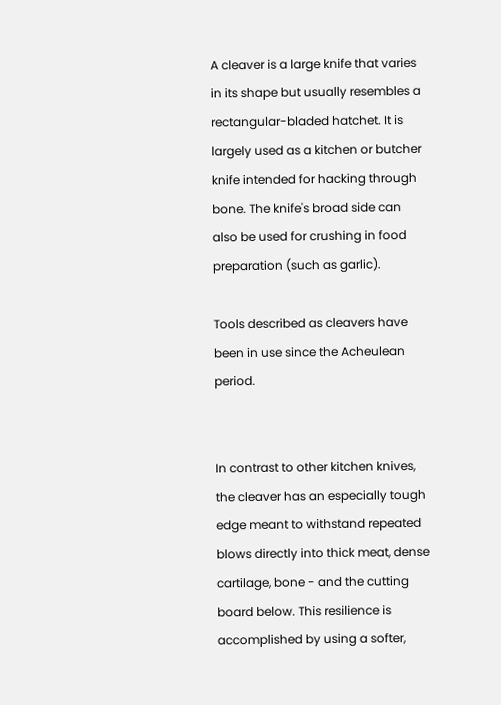A cleaver is a large knife that varies in its shape but usually resembles a rectangular-bladed hatchet. It is largely used as a kitchen or butcher knife intended for hacking through bone. The knife's broad side can also be used for crushing in food preparation (such as garlic).

Tools described as cleavers have been in use since the Acheulean period.


In contrast to other kitchen knives, the cleaver has an especially tough edge meant to withstand repeated blows directly into thick meat, dense cartilage, bone - and the cutting board below. This resilience is accomplished by using a softer,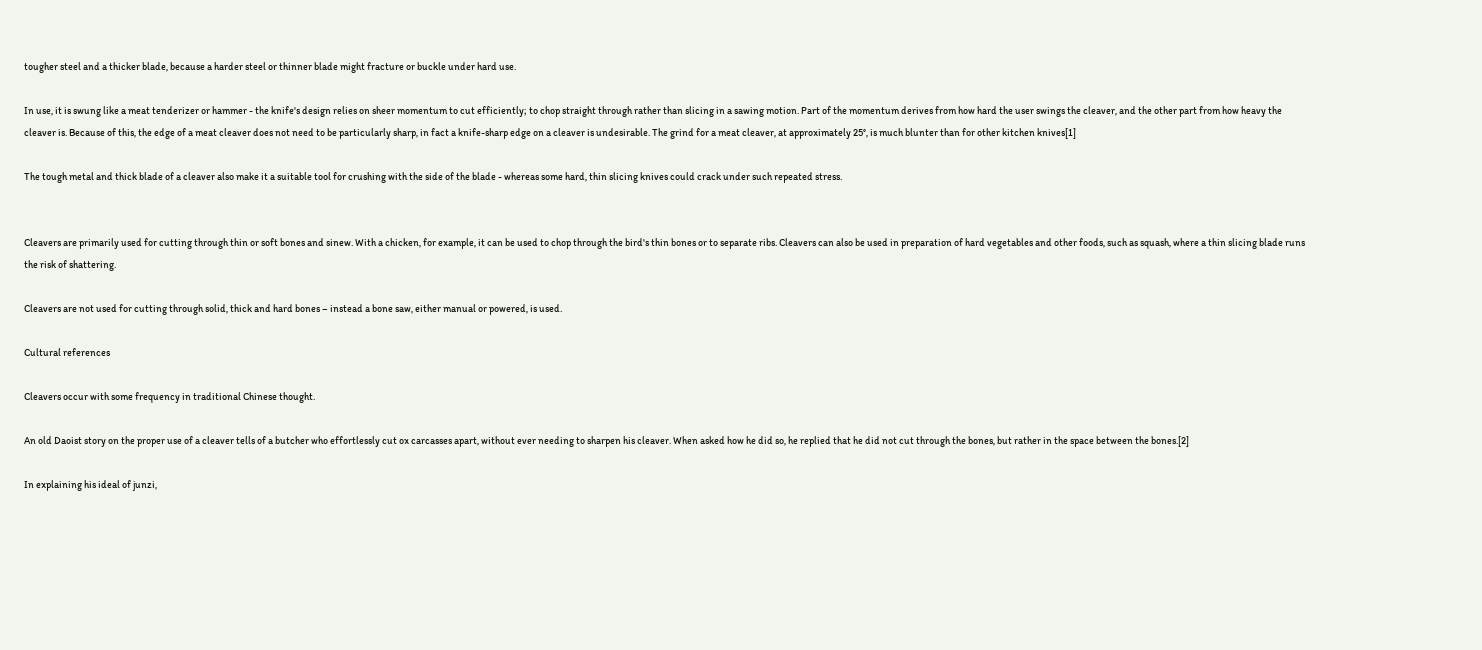tougher steel and a thicker blade, because a harder steel or thinner blade might fracture or buckle under hard use.

In use, it is swung like a meat tenderizer or hammer - the knife's design relies on sheer momentum to cut efficiently; to chop straight through rather than slicing in a sawing motion. Part of the momentum derives from how hard the user swings the cleaver, and the other part from how heavy the cleaver is. Because of this, the edge of a meat cleaver does not need to be particularly sharp, in fact a knife-sharp edge on a cleaver is undesirable. The grind for a meat cleaver, at approximately 25°, is much blunter than for other kitchen knives[1]

The tough metal and thick blade of a cleaver also make it a suitable tool for crushing with the side of the blade - whereas some hard, thin slicing knives could crack under such repeated stress.


Cleavers are primarily used for cutting through thin or soft bones and sinew. With a chicken, for example, it can be used to chop through the bird's thin bones or to separate ribs. Cleavers can also be used in preparation of hard vegetables and other foods, such as squash, where a thin slicing blade runs the risk of shattering.

Cleavers are not used for cutting through solid, thick and hard bones – instead a bone saw, either manual or powered, is used.

Cultural references

Cleavers occur with some frequency in traditional Chinese thought.

An old Daoist story on the proper use of a cleaver tells of a butcher who effortlessly cut ox carcasses apart, without ever needing to sharpen his cleaver. When asked how he did so, he replied that he did not cut through the bones, but rather in the space between the bones.[2]

In explaining his ideal of junzi,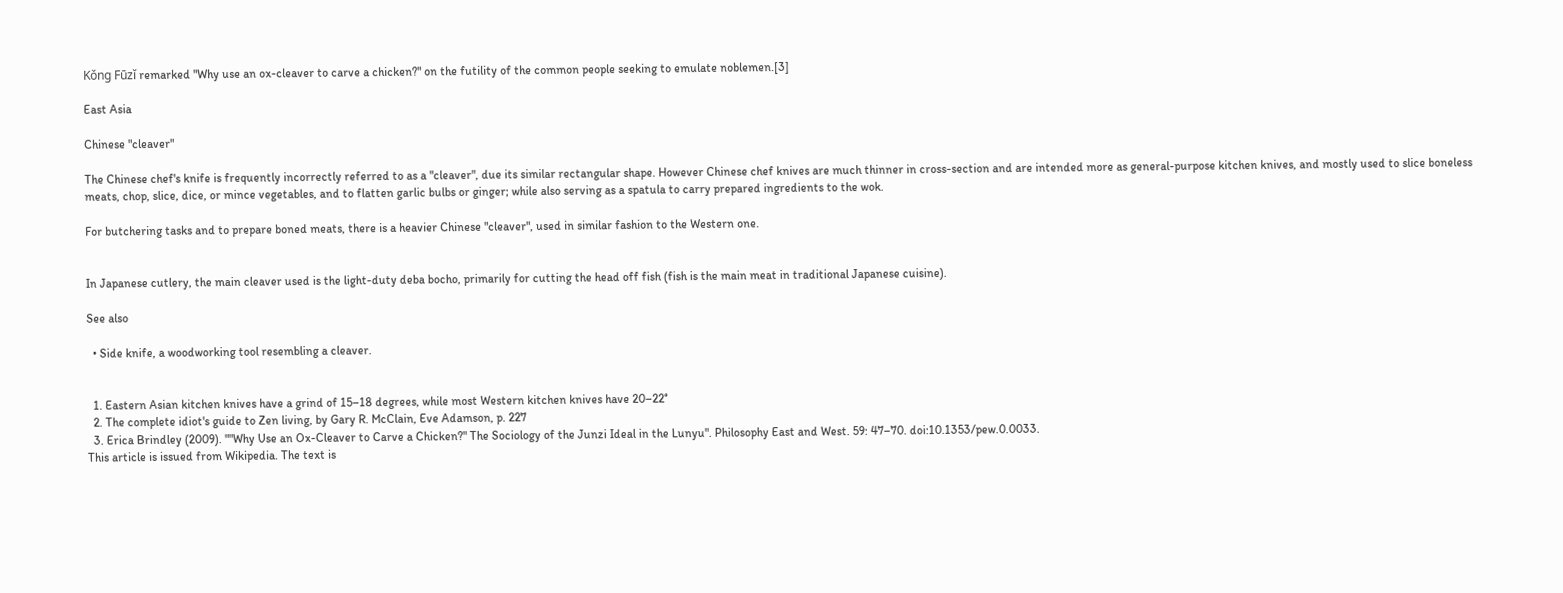Kǒng Fūzǐ remarked "Why use an ox-cleaver to carve a chicken?" on the futility of the common people seeking to emulate noblemen.[3]

East Asia

Chinese "cleaver"

The Chinese chef's knife is frequently incorrectly referred to as a "cleaver", due its similar rectangular shape. However Chinese chef knives are much thinner in cross-section and are intended more as general-purpose kitchen knives, and mostly used to slice boneless meats, chop, slice, dice, or mince vegetables, and to flatten garlic bulbs or ginger; while also serving as a spatula to carry prepared ingredients to the wok.

For butchering tasks and to prepare boned meats, there is a heavier Chinese "cleaver", used in similar fashion to the Western one.


In Japanese cutlery, the main cleaver used is the light-duty deba bocho, primarily for cutting the head off fish (fish is the main meat in traditional Japanese cuisine).

See also

  • Side knife, a woodworking tool resembling a cleaver.


  1. Eastern Asian kitchen knives have a grind of 15–18 degrees, while most Western kitchen knives have 20–22°
  2. The complete idiot's guide to Zen living, by Gary R. McClain, Eve Adamson, p. 227
  3. Erica Brindley (2009). ""Why Use an Ox-Cleaver to Carve a Chicken?" The Sociology of the Junzi Ideal in the Lunyu". Philosophy East and West. 59: 47–70. doi:10.1353/pew.0.0033.
This article is issued from Wikipedia. The text is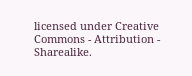licensed under Creative Commons - Attribution - Sharealike.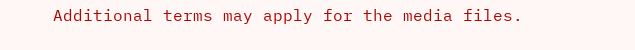Additional terms may apply for the media files.